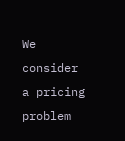We consider a pricing problem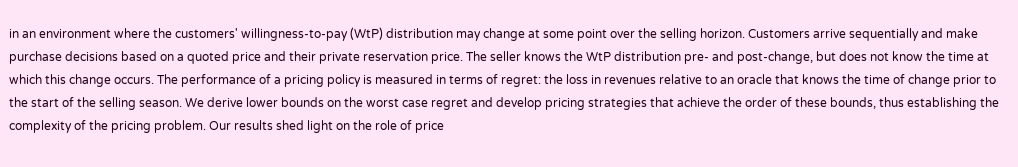in an environment where the customers' willingness-to-pay (WtP) distribution may change at some point over the selling horizon. Customers arrive sequentially and make purchase decisions based on a quoted price and their private reservation price. The seller knows the WtP distribution pre- and post-change, but does not know the time at which this change occurs. The performance of a pricing policy is measured in terms of regret: the loss in revenues relative to an oracle that knows the time of change prior to the start of the selling season. We derive lower bounds on the worst case regret and develop pricing strategies that achieve the order of these bounds, thus establishing the complexity of the pricing problem. Our results shed light on the role of price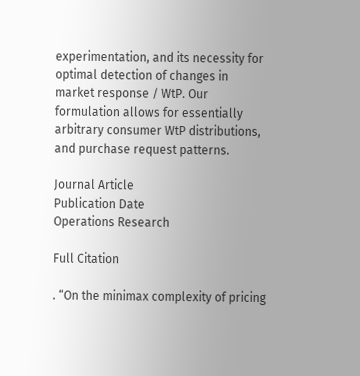experimentation, and its necessity for optimal detection of changes in market response / WtP. Our formulation allows for essentially arbitrary consumer WtP distributions, and purchase request patterns.

Journal Article
Publication Date
Operations Research

Full Citation

. “On the minimax complexity of pricing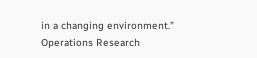in a changing environment.”
Operations Research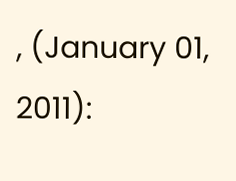, (January 01, 2011):